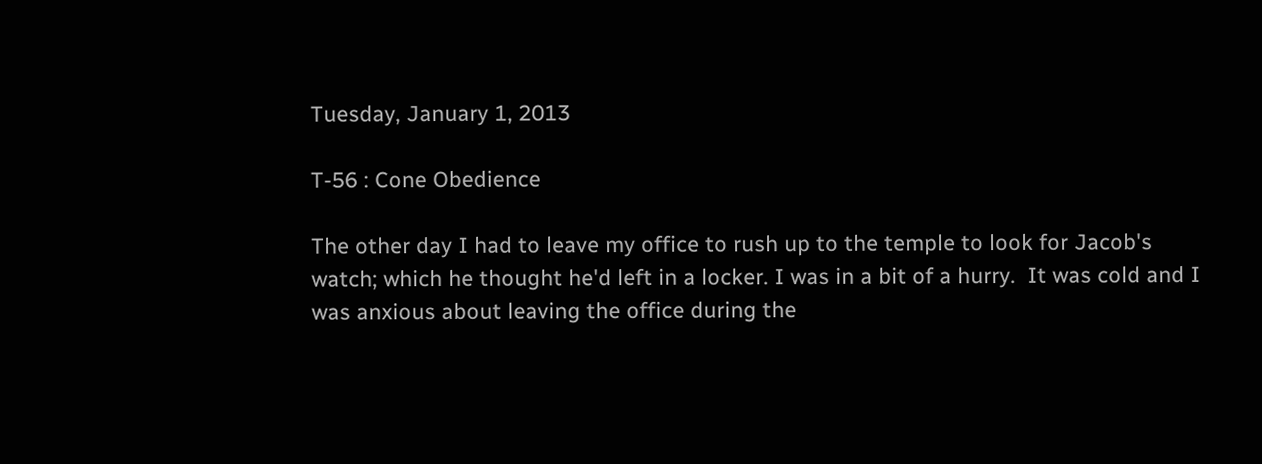Tuesday, January 1, 2013

T-56 : Cone Obedience

The other day I had to leave my office to rush up to the temple to look for Jacob's watch; which he thought he'd left in a locker. I was in a bit of a hurry.  It was cold and I was anxious about leaving the office during the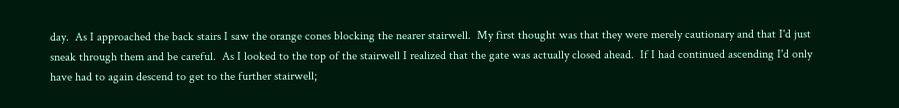day.  As I approached the back stairs I saw the orange cones blocking the nearer stairwell.  My first thought was that they were merely cautionary and that I'd just sneak through them and be careful.  As I looked to the top of the stairwell I realized that the gate was actually closed ahead.  If I had continued ascending I'd only have had to again descend to get to the further stairwell;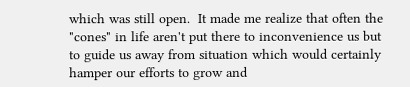which was still open.  It made me realize that often the "cones" in life aren't put there to inconvenience us but to guide us away from situation which would certainly hamper our efforts to grow and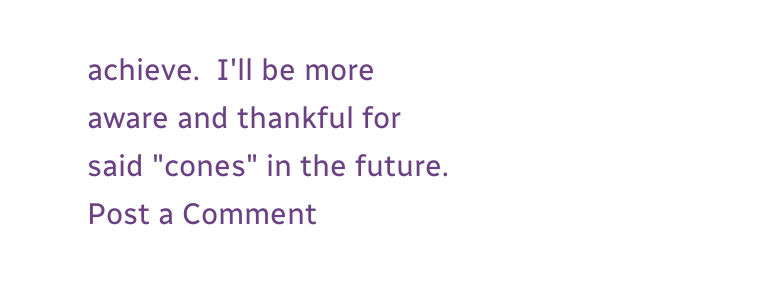achieve.  I'll be more aware and thankful for said "cones" in the future.
Post a Comment